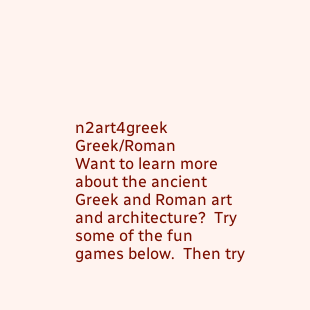n2art4greek Greek/Roman
Want to learn more about the ancient Greek and Roman art and architecture?  Try some of the fun games below.  Then try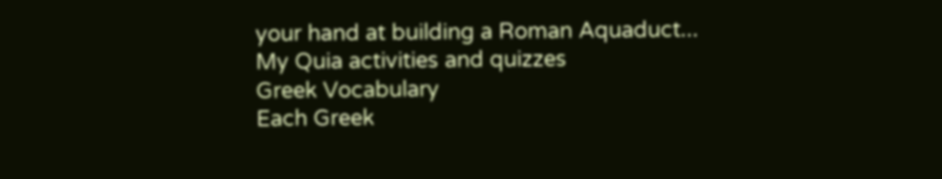your hand at building a Roman Aquaduct...
My Quia activities and quizzes
Greek Vocabulary
Each Greek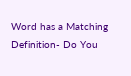Word has a Matching Definition- Do You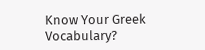Know Your Greek Vocabulary?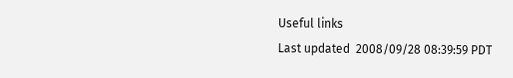Useful links
Last updated  2008/09/28 08:39:59 PDT